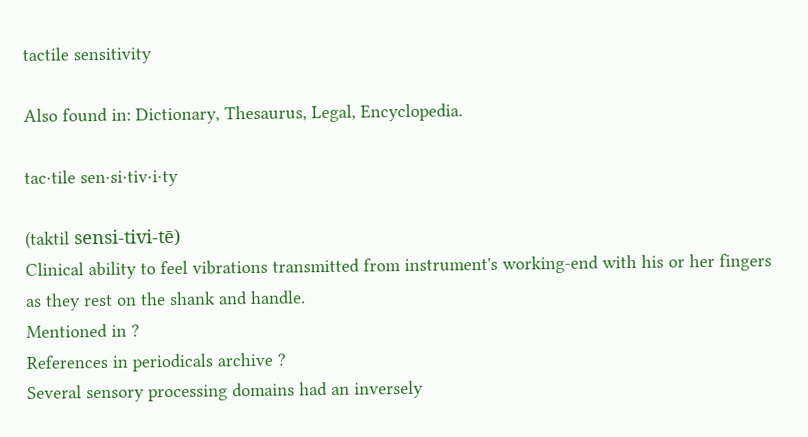tactile sensitivity

Also found in: Dictionary, Thesaurus, Legal, Encyclopedia.

tac·tile sen·si·tiv·i·ty

(taktil sensi-tivi-tē)
Clinical ability to feel vibrations transmitted from instrument's working-end with his or her fingers as they rest on the shank and handle.
Mentioned in ?
References in periodicals archive ?
Several sensory processing domains had an inversely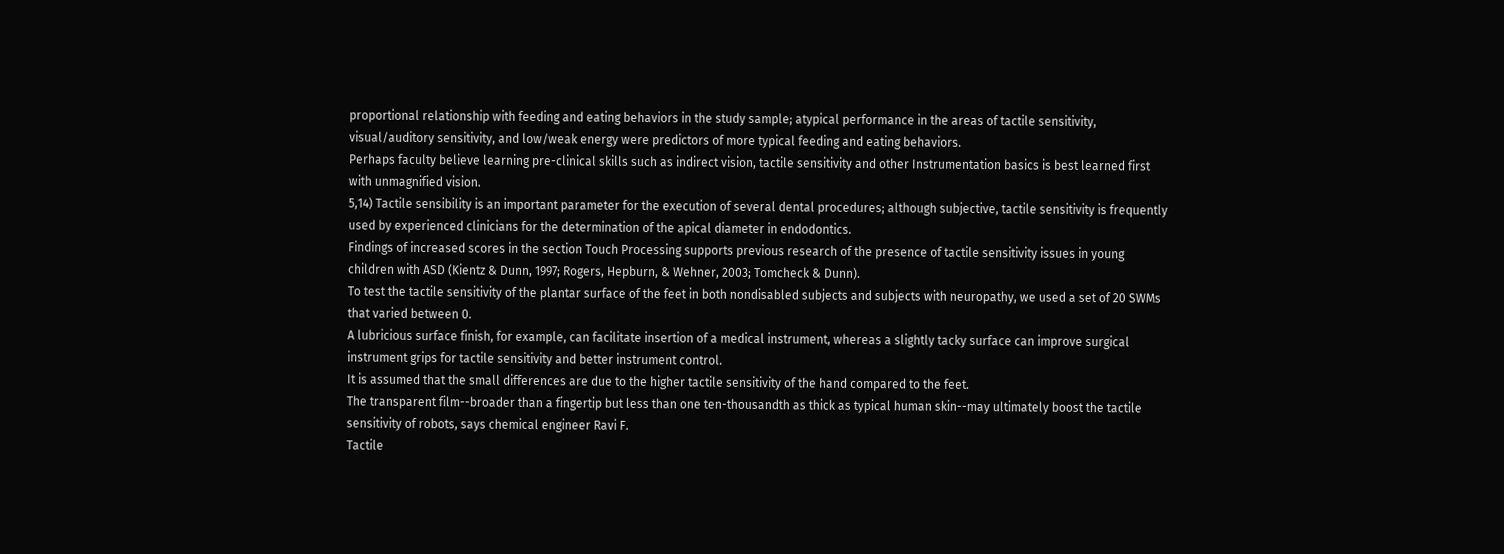proportional relationship with feeding and eating behaviors in the study sample; atypical performance in the areas of tactile sensitivity, visual/auditory sensitivity, and low/weak energy were predictors of more typical feeding and eating behaviors.
Perhaps faculty believe learning pre-clinical skills such as indirect vision, tactile sensitivity and other Instrumentation basics is best learned first with unmagnified vision.
5,14) Tactile sensibility is an important parameter for the execution of several dental procedures; although subjective, tactile sensitivity is frequently used by experienced clinicians for the determination of the apical diameter in endodontics.
Findings of increased scores in the section Touch Processing supports previous research of the presence of tactile sensitivity issues in young children with ASD (Kientz & Dunn, 1997; Rogers, Hepburn, & Wehner, 2003; Tomcheck & Dunn).
To test the tactile sensitivity of the plantar surface of the feet in both nondisabled subjects and subjects with neuropathy, we used a set of 20 SWMs that varied between 0.
A lubricious surface finish, for example, can facilitate insertion of a medical instrument, whereas a slightly tacky surface can improve surgical instrument grips for tactile sensitivity and better instrument control.
It is assumed that the small differences are due to the higher tactile sensitivity of the hand compared to the feet.
The transparent film--broader than a fingertip but less than one ten-thousandth as thick as typical human skin--may ultimately boost the tactile sensitivity of robots, says chemical engineer Ravi F.
Tactile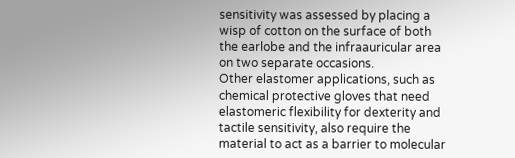sensitivity was assessed by placing a wisp of cotton on the surface of both the earlobe and the infraauricular area on two separate occasions.
Other elastomer applications, such as chemical protective gloves that need elastomeric flexibility for dexterity and tactile sensitivity, also require the material to act as a barrier to molecular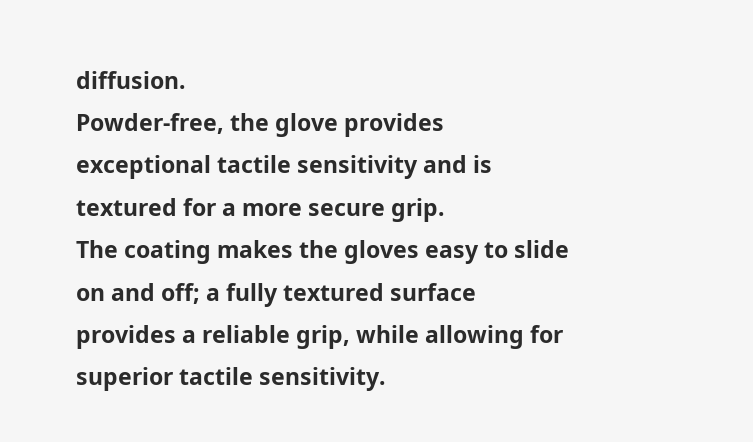diffusion.
Powder-free, the glove provides exceptional tactile sensitivity and is textured for a more secure grip.
The coating makes the gloves easy to slide on and off; a fully textured surface provides a reliable grip, while allowing for superior tactile sensitivity.